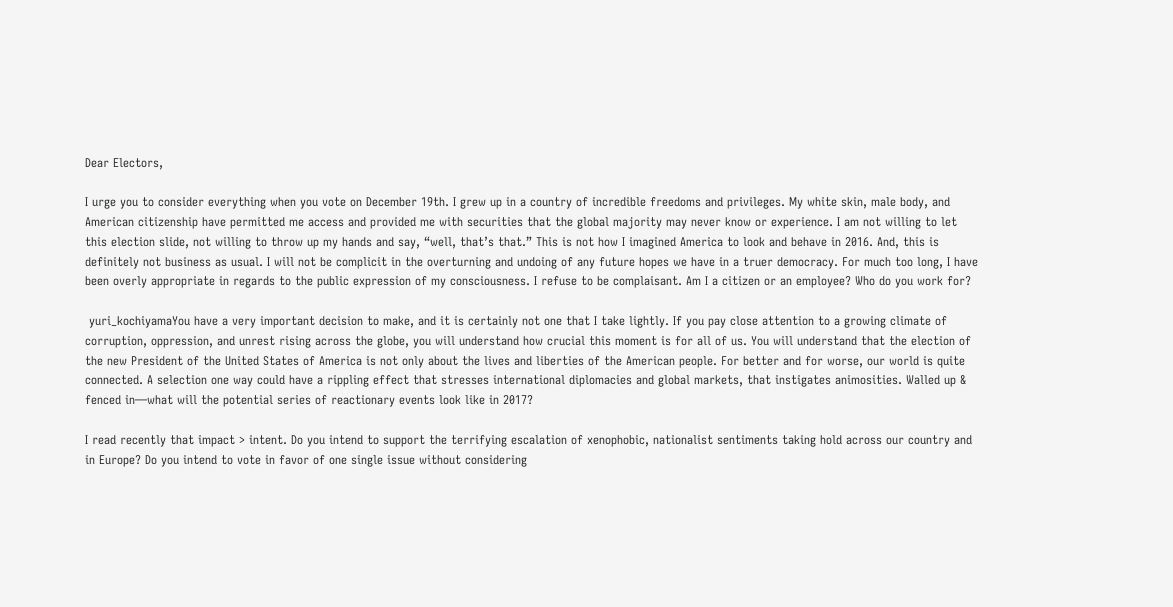Dear Electors,

I urge you to consider everything when you vote on December 19th. I grew up in a country of incredible freedoms and privileges. My white skin, male body, and American citizenship have permitted me access and provided me with securities that the global majority may never know or experience. I am not willing to let this election slide, not willing to throw up my hands and say, “well, that’s that.” This is not how I imagined America to look and behave in 2016. And, this is definitely not business as usual. I will not be complicit in the overturning and undoing of any future hopes we have in a truer democracy. For much too long, I have been overly appropriate in regards to the public expression of my consciousness. I refuse to be complaisant. Am I a citizen or an employee? Who do you work for?

 yuri_kochiyamaYou have a very important decision to make, and it is certainly not one that I take lightly. If you pay close attention to a growing climate of corruption, oppression, and unrest rising across the globe, you will understand how crucial this moment is for all of us. You will understand that the election of the new President of the United States of America is not only about the lives and liberties of the American people. For better and for worse, our world is quite connected. A selection one way could have a rippling effect that stresses international diplomacies and global markets, that instigates animosities. Walled up & fenced in—what will the potential series of reactionary events look like in 2017?

I read recently that impact > intent. Do you intend to support the terrifying escalation of xenophobic, nationalist sentiments taking hold across our country and in Europe? Do you intend to vote in favor of one single issue without considering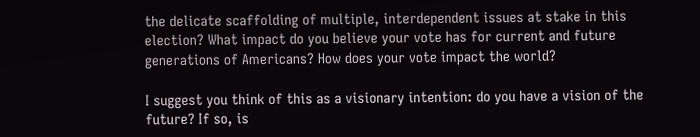the delicate scaffolding of multiple, interdependent issues at stake in this election? What impact do you believe your vote has for current and future generations of Americans? How does your vote impact the world?

I suggest you think of this as a visionary intention: do you have a vision of the future? If so, is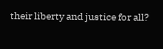their liberty and justice for all?